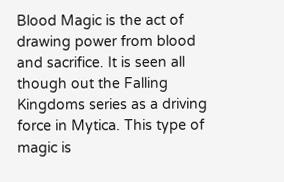Blood Magic is the act of drawing power from blood and sacrifice. It is seen all though out the Falling Kingdoms series as a driving force in Mytica. This type of magic is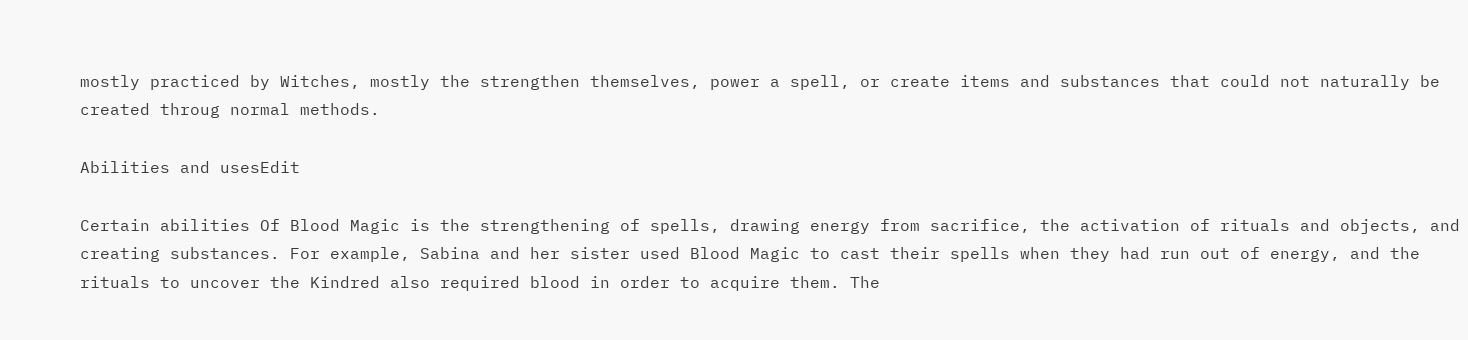mostly practiced by Witches, mostly the strengthen themselves, power a spell, or create items and substances that could not naturally be created throug normal methods.

Abilities and usesEdit

Certain abilities Of Blood Magic is the strengthening of spells, drawing energy from sacrifice, the activation of rituals and objects, and creating substances. For example, Sabina and her sister used Blood Magic to cast their spells when they had run out of energy, and the rituals to uncover the Kindred also required blood in order to acquire them. The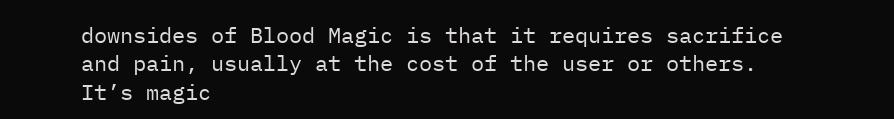downsides of Blood Magic is that it requires sacrifice and pain, usually at the cost of the user or others. It’s magic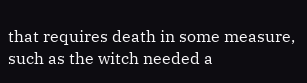that requires death in some measure, such as the witch needed a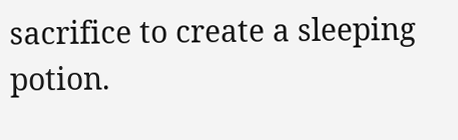sacrifice to create a sleeping potion.